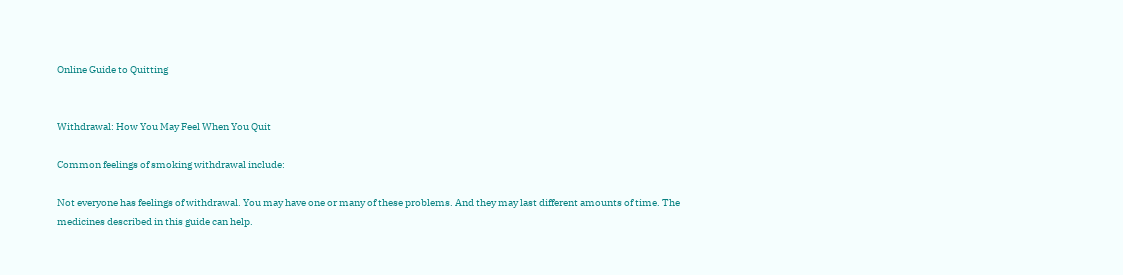Online Guide to Quitting


Withdrawal: How You May Feel When You Quit

Common feelings of smoking withdrawal include:

Not everyone has feelings of withdrawal. You may have one or many of these problems. And they may last different amounts of time. The medicines described in this guide can help.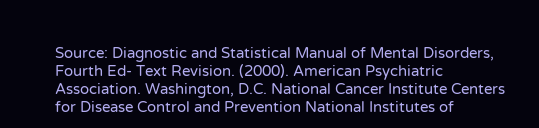Source: Diagnostic and Statistical Manual of Mental Disorders, Fourth Ed- Text Revision. (2000). American Psychiatric Association. Washington, D.C. National Cancer Institute Centers for Disease Control and Prevention National Institutes of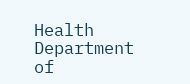Health Department of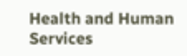Health and Human Services